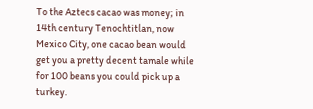To the Aztecs cacao was money; in 14th century Tenochtitlan, now Mexico City, one cacao bean would get you a pretty decent tamale while for 100 beans you could pick up a turkey.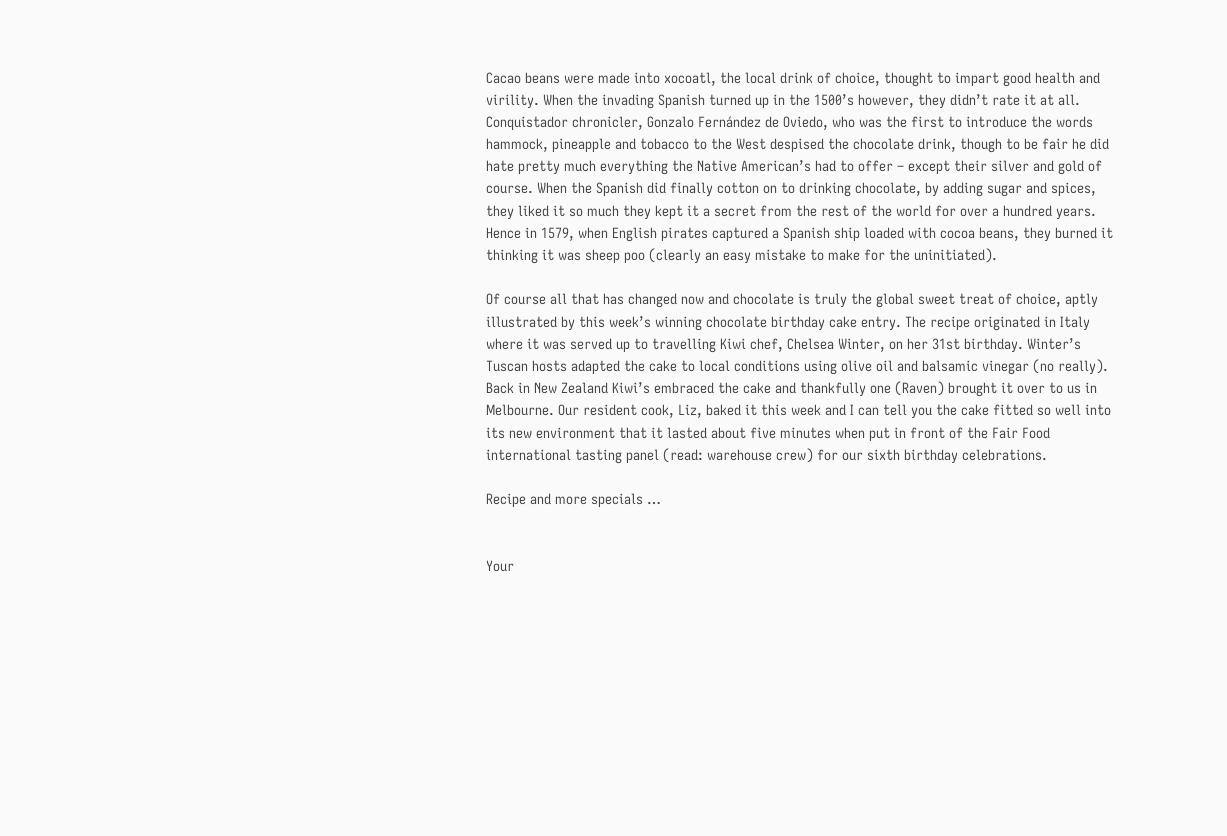Cacao beans were made into xocoatl, the local drink of choice, thought to impart good health and virility. When the invading Spanish turned up in the 1500’s however, they didn’t rate it at all. Conquistador chronicler, Gonzalo Fernández de Oviedo, who was the first to introduce the words hammock, pineapple and tobacco to the West despised the chocolate drink, though to be fair he did hate pretty much everything the Native American’s had to offer – except their silver and gold of course. When the Spanish did finally cotton on to drinking chocolate, by adding sugar and spices, they liked it so much they kept it a secret from the rest of the world for over a hundred years. Hence in 1579, when English pirates captured a Spanish ship loaded with cocoa beans, they burned it thinking it was sheep poo (clearly an easy mistake to make for the uninitiated).

Of course all that has changed now and chocolate is truly the global sweet treat of choice, aptly illustrated by this week’s winning chocolate birthday cake entry. The recipe originated in Italy where it was served up to travelling Kiwi chef, Chelsea Winter, on her 31st birthday. Winter’s Tuscan hosts adapted the cake to local conditions using olive oil and balsamic vinegar (no really). Back in New Zealand Kiwi’s embraced the cake and thankfully one (Raven) brought it over to us in Melbourne. Our resident cook, Liz, baked it this week and I can tell you the cake fitted so well into its new environment that it lasted about five minutes when put in front of the Fair Food international tasting panel (read: warehouse crew) for our sixth birthday celebrations.

Recipe and more specials …


Your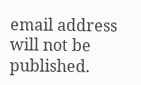email address will not be published.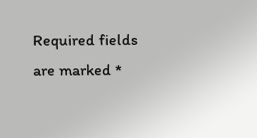Required fields are marked *